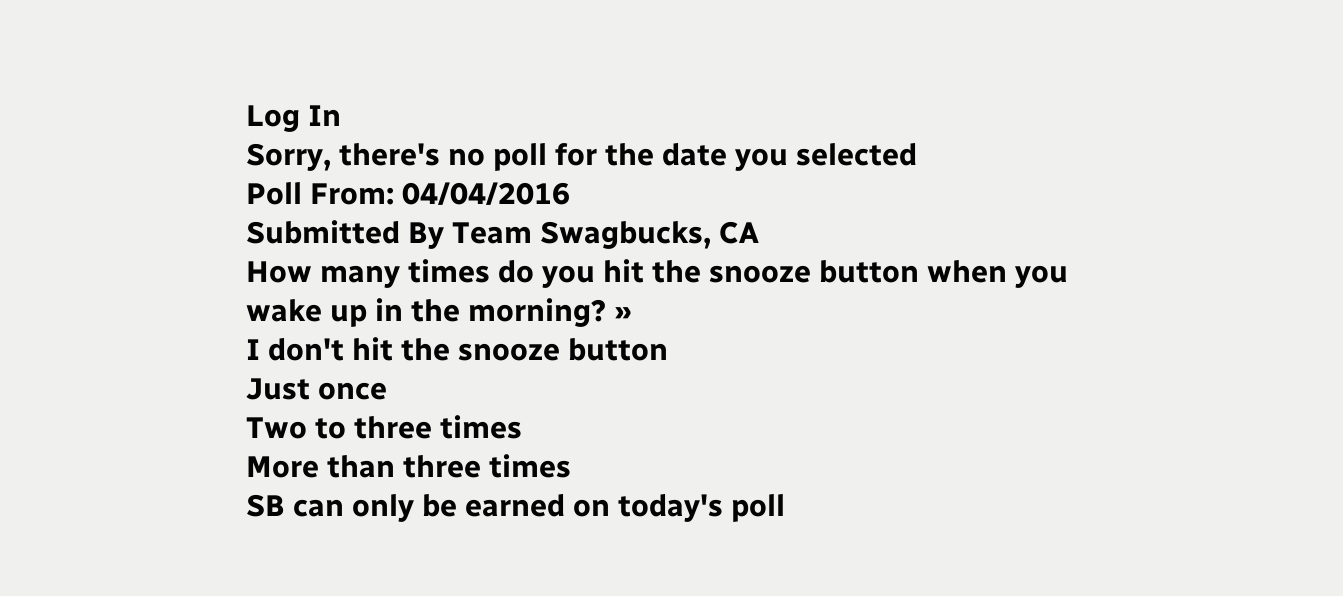Log In
Sorry, there's no poll for the date you selected
Poll From: 04/04/2016
Submitted By Team Swagbucks, CA
How many times do you hit the snooze button when you wake up in the morning? »
I don't hit the snooze button
Just once
Two to three times
More than three times
SB can only be earned on today's poll